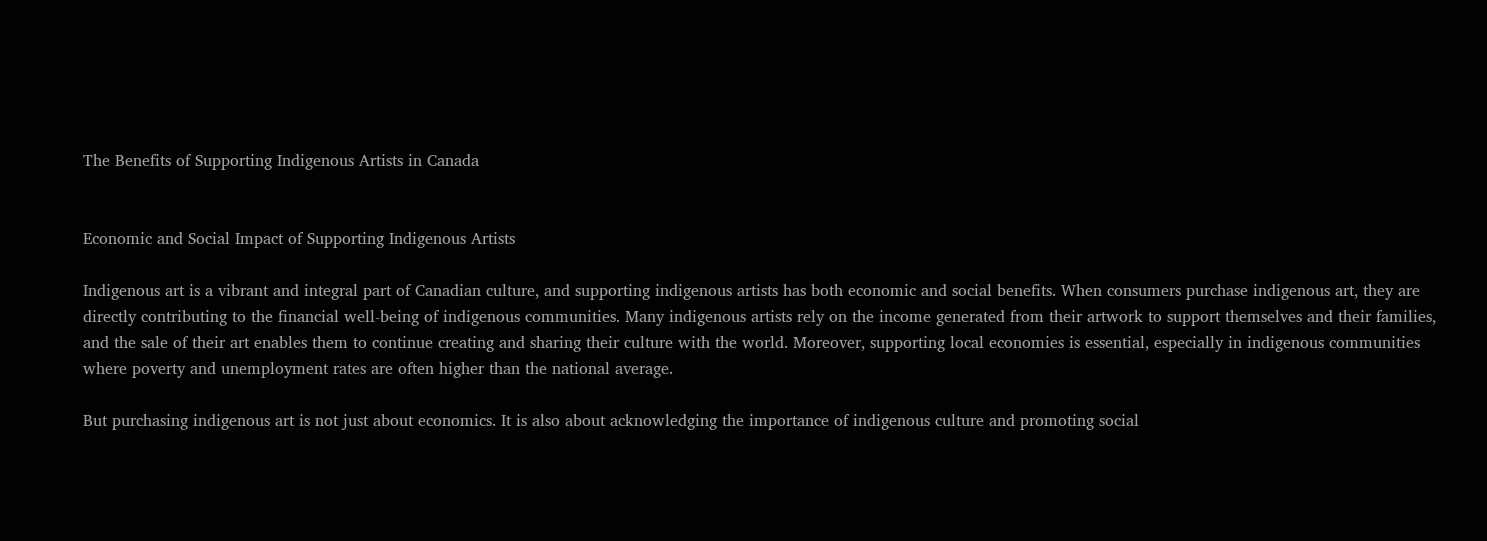The Benefits of Supporting Indigenous Artists in Canada


Economic and Social Impact of Supporting Indigenous Artists

Indigenous art is a vibrant and integral part of Canadian culture, and supporting indigenous artists has both economic and social benefits. When consumers purchase indigenous art, they are directly contributing to the financial well-being of indigenous communities. Many indigenous artists rely on the income generated from their artwork to support themselves and their families, and the sale of their art enables them to continue creating and sharing their culture with the world. Moreover, supporting local economies is essential, especially in indigenous communities where poverty and unemployment rates are often higher than the national average.

But purchasing indigenous art is not just about economics. It is also about acknowledging the importance of indigenous culture and promoting social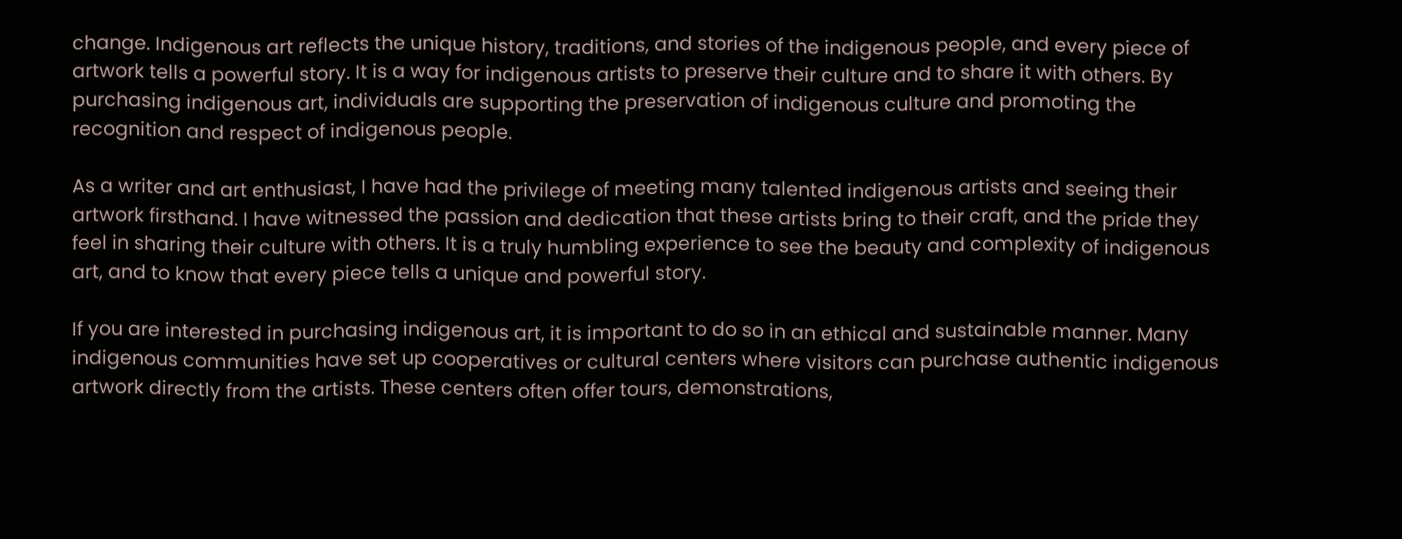change. Indigenous art reflects the unique history, traditions, and stories of the indigenous people, and every piece of artwork tells a powerful story. It is a way for indigenous artists to preserve their culture and to share it with others. By purchasing indigenous art, individuals are supporting the preservation of indigenous culture and promoting the recognition and respect of indigenous people.

As a writer and art enthusiast, I have had the privilege of meeting many talented indigenous artists and seeing their artwork firsthand. I have witnessed the passion and dedication that these artists bring to their craft, and the pride they feel in sharing their culture with others. It is a truly humbling experience to see the beauty and complexity of indigenous art, and to know that every piece tells a unique and powerful story.

If you are interested in purchasing indigenous art, it is important to do so in an ethical and sustainable manner. Many indigenous communities have set up cooperatives or cultural centers where visitors can purchase authentic indigenous artwork directly from the artists. These centers often offer tours, demonstrations,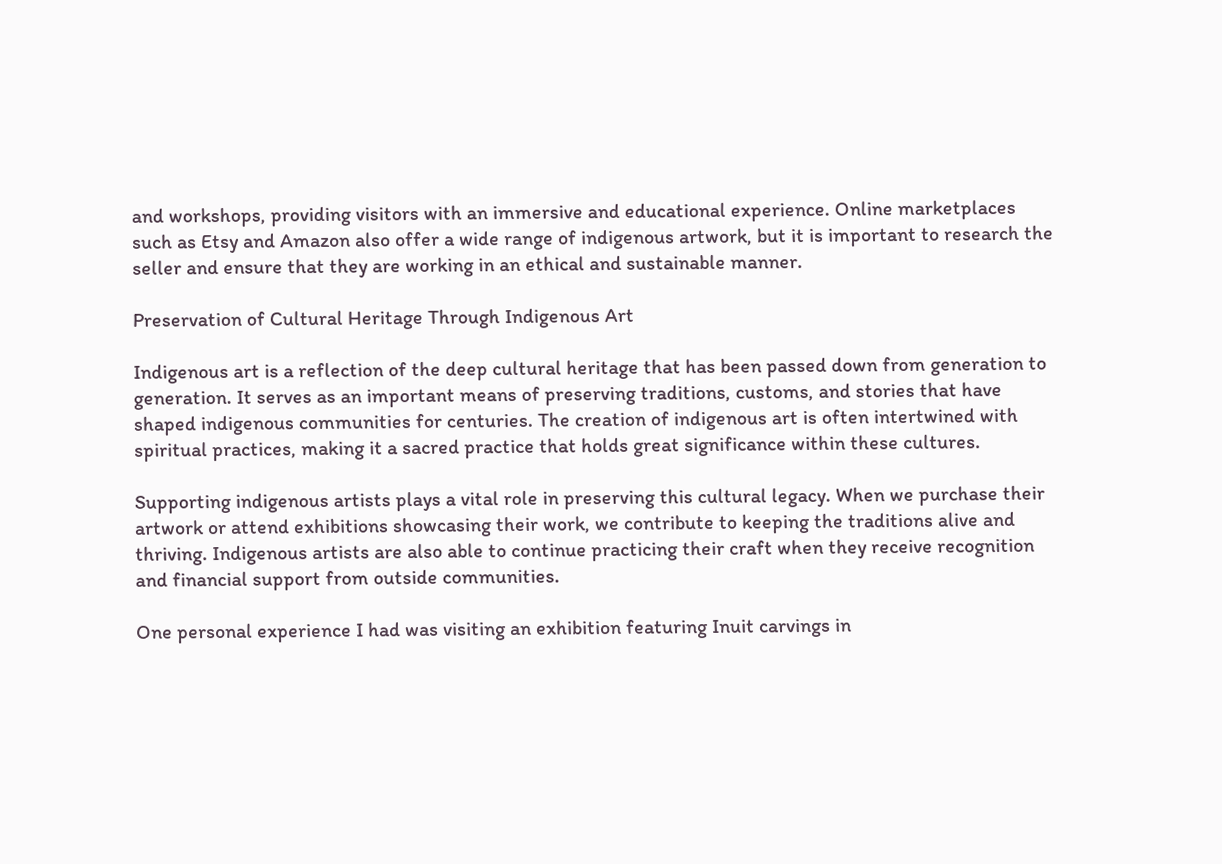and workshops, providing visitors with an immersive and educational experience. Online marketplaces such as Etsy and Amazon also offer a wide range of indigenous artwork, but it is important to research the seller and ensure that they are working in an ethical and sustainable manner.

Preservation of Cultural Heritage Through Indigenous Art

Indigenous art is a reflection of the deep cultural heritage that has been passed down from generation to generation. It serves as an important means of preserving traditions, customs, and stories that have shaped indigenous communities for centuries. The creation of indigenous art is often intertwined with spiritual practices, making it a sacred practice that holds great significance within these cultures.

Supporting indigenous artists plays a vital role in preserving this cultural legacy. When we purchase their artwork or attend exhibitions showcasing their work, we contribute to keeping the traditions alive and thriving. Indigenous artists are also able to continue practicing their craft when they receive recognition and financial support from outside communities.

One personal experience I had was visiting an exhibition featuring Inuit carvings in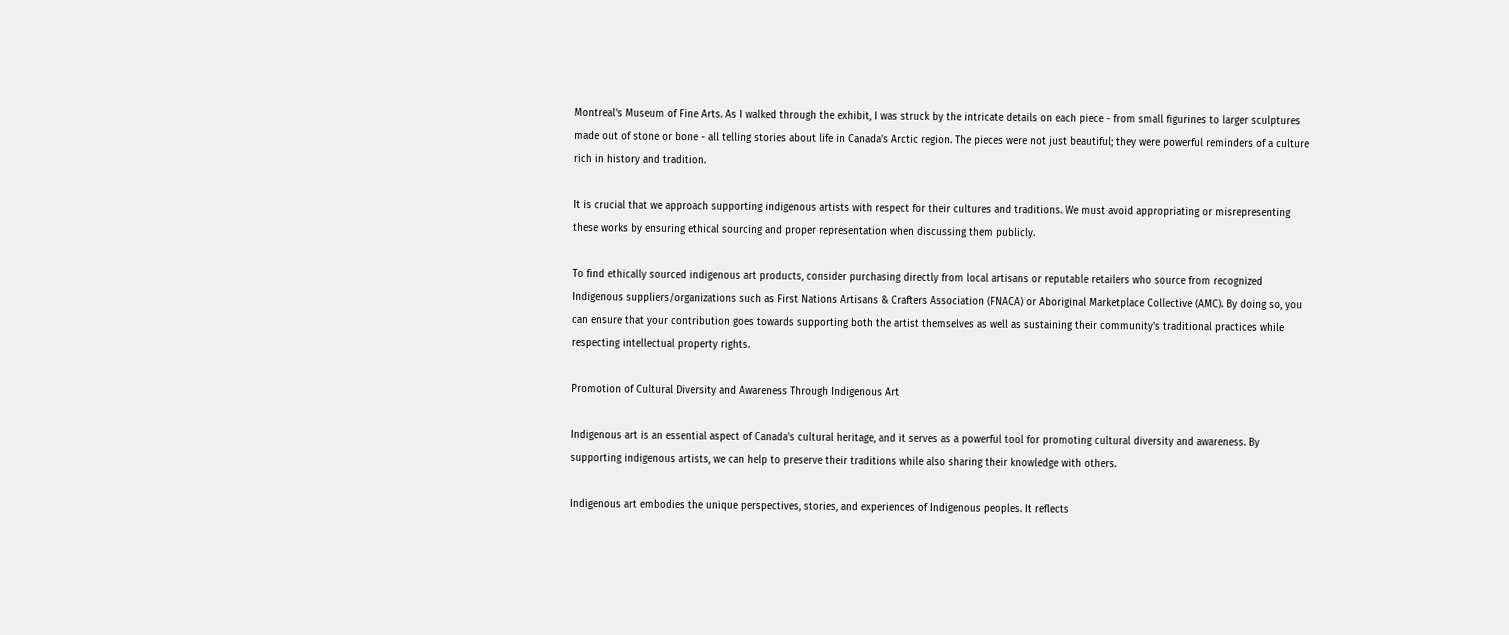Montreal's Museum of Fine Arts. As I walked through the exhibit, I was struck by the intricate details on each piece - from small figurines to larger sculptures made out of stone or bone - all telling stories about life in Canada's Arctic region. The pieces were not just beautiful; they were powerful reminders of a culture rich in history and tradition.

It is crucial that we approach supporting indigenous artists with respect for their cultures and traditions. We must avoid appropriating or misrepresenting these works by ensuring ethical sourcing and proper representation when discussing them publicly.

To find ethically sourced indigenous art products, consider purchasing directly from local artisans or reputable retailers who source from recognized Indigenous suppliers/organizations such as First Nations Artisans & Crafters Association (FNACA) or Aboriginal Marketplace Collective (AMC). By doing so, you can ensure that your contribution goes towards supporting both the artist themselves as well as sustaining their community's traditional practices while respecting intellectual property rights.

Promotion of Cultural Diversity and Awareness Through Indigenous Art

Indigenous art is an essential aspect of Canada's cultural heritage, and it serves as a powerful tool for promoting cultural diversity and awareness. By supporting indigenous artists, we can help to preserve their traditions while also sharing their knowledge with others.

Indigenous art embodies the unique perspectives, stories, and experiences of Indigenous peoples. It reflects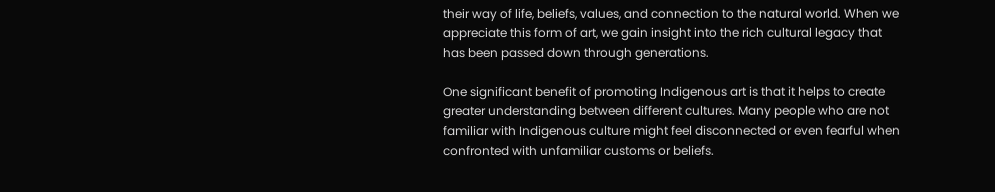their way of life, beliefs, values, and connection to the natural world. When we appreciate this form of art, we gain insight into the rich cultural legacy that has been passed down through generations.

One significant benefit of promoting Indigenous art is that it helps to create greater understanding between different cultures. Many people who are not familiar with Indigenous culture might feel disconnected or even fearful when confronted with unfamiliar customs or beliefs.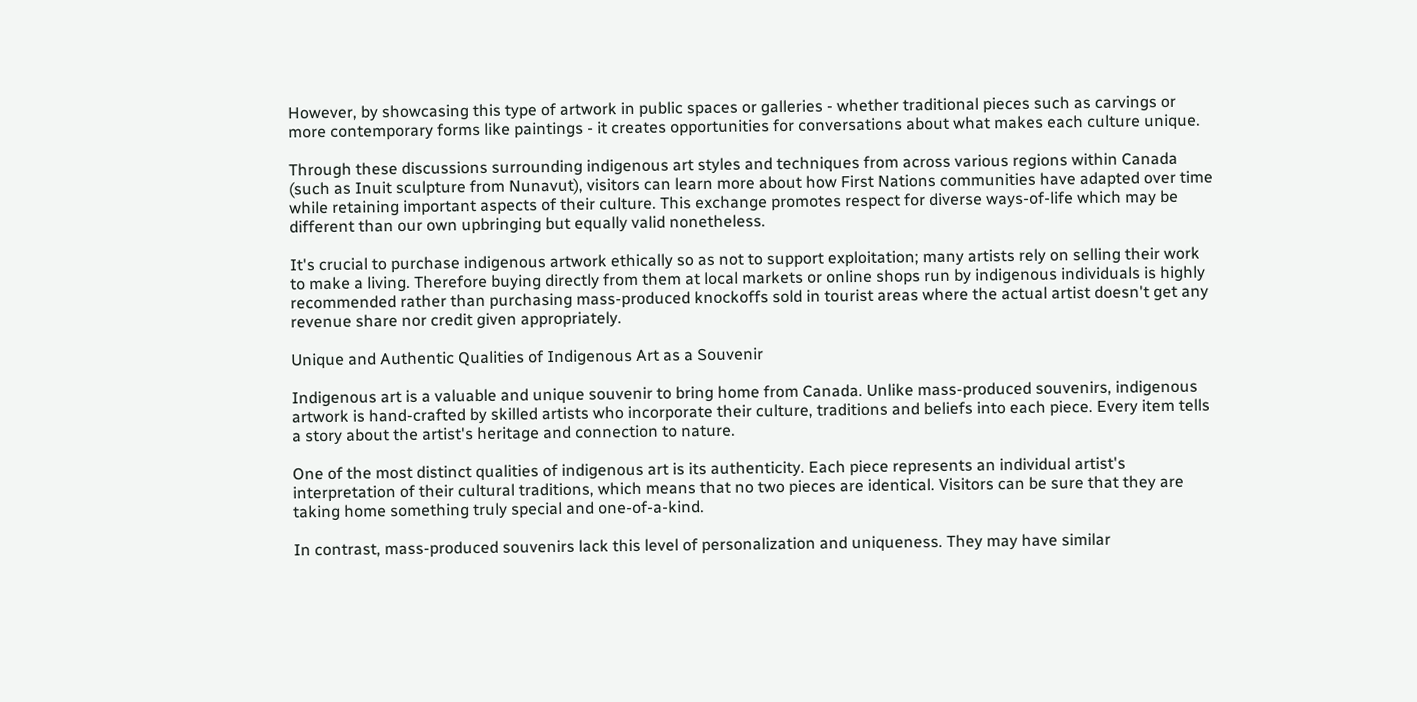However, by showcasing this type of artwork in public spaces or galleries - whether traditional pieces such as carvings or more contemporary forms like paintings - it creates opportunities for conversations about what makes each culture unique.

Through these discussions surrounding indigenous art styles and techniques from across various regions within Canada (such as Inuit sculpture from Nunavut), visitors can learn more about how First Nations communities have adapted over time while retaining important aspects of their culture. This exchange promotes respect for diverse ways-of-life which may be different than our own upbringing but equally valid nonetheless.

It's crucial to purchase indigenous artwork ethically so as not to support exploitation; many artists rely on selling their work to make a living. Therefore buying directly from them at local markets or online shops run by indigenous individuals is highly recommended rather than purchasing mass-produced knockoffs sold in tourist areas where the actual artist doesn't get any revenue share nor credit given appropriately.

Unique and Authentic Qualities of Indigenous Art as a Souvenir

Indigenous art is a valuable and unique souvenir to bring home from Canada. Unlike mass-produced souvenirs, indigenous artwork is hand-crafted by skilled artists who incorporate their culture, traditions and beliefs into each piece. Every item tells a story about the artist's heritage and connection to nature.

One of the most distinct qualities of indigenous art is its authenticity. Each piece represents an individual artist's interpretation of their cultural traditions, which means that no two pieces are identical. Visitors can be sure that they are taking home something truly special and one-of-a-kind.

In contrast, mass-produced souvenirs lack this level of personalization and uniqueness. They may have similar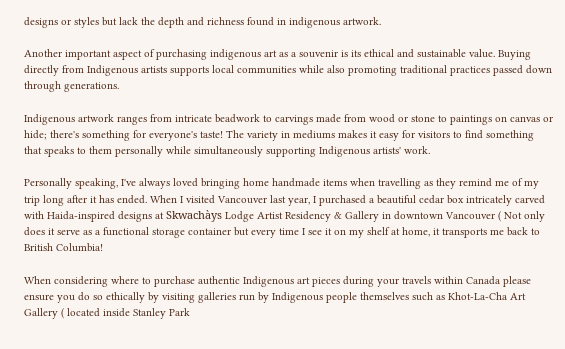designs or styles but lack the depth and richness found in indigenous artwork.

Another important aspect of purchasing indigenous art as a souvenir is its ethical and sustainable value. Buying directly from Indigenous artists supports local communities while also promoting traditional practices passed down through generations.

Indigenous artwork ranges from intricate beadwork to carvings made from wood or stone to paintings on canvas or hide; there's something for everyone's taste! The variety in mediums makes it easy for visitors to find something that speaks to them personally while simultaneously supporting Indigenous artists' work.

Personally speaking, I've always loved bringing home handmade items when travelling as they remind me of my trip long after it has ended. When I visited Vancouver last year, I purchased a beautiful cedar box intricately carved with Haida-inspired designs at Skwachàys Lodge Artist Residency & Gallery in downtown Vancouver ( Not only does it serve as a functional storage container but every time I see it on my shelf at home, it transports me back to British Columbia!

When considering where to purchase authentic Indigenous art pieces during your travels within Canada please ensure you do so ethically by visiting galleries run by Indigenous people themselves such as Khot-La-Cha Art Gallery ( located inside Stanley Park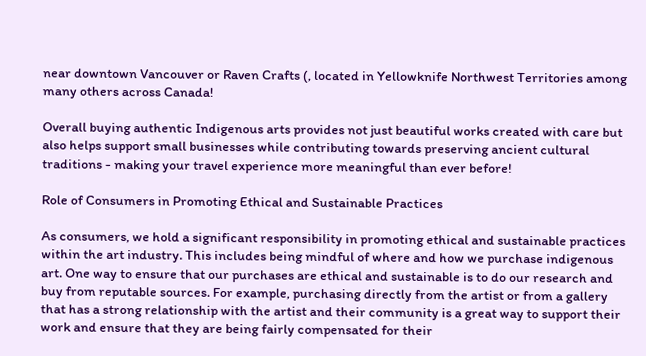near downtown Vancouver or Raven Crafts (, located in Yellowknife Northwest Territories among many others across Canada!

Overall buying authentic Indigenous arts provides not just beautiful works created with care but also helps support small businesses while contributing towards preserving ancient cultural traditions - making your travel experience more meaningful than ever before!

Role of Consumers in Promoting Ethical and Sustainable Practices

As consumers, we hold a significant responsibility in promoting ethical and sustainable practices within the art industry. This includes being mindful of where and how we purchase indigenous art. One way to ensure that our purchases are ethical and sustainable is to do our research and buy from reputable sources. For example, purchasing directly from the artist or from a gallery that has a strong relationship with the artist and their community is a great way to support their work and ensure that they are being fairly compensated for their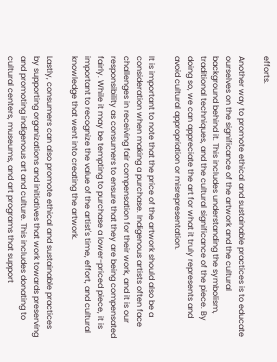efforts.

Another way to promote ethical and sustainable practices is to educate ourselves on the significance of the artwork and the cultural background behind it. This includes understanding the symbolism, traditional techniques, and the cultural significance of the piece. By doing so, we can appreciate the art for what it truly represents and avoid cultural appropriation or misrepresentation.

It is important to note that the price of the artwork should also be a consideration when making a purchase. Indigenous artists often face challenges in receiving fair compensation for their work, and it is our responsibility as consumers to ensure that they are being compensated fairly. While it may be tempting to purchase a lower-priced piece, it is important to recognize the value of the artist's time, effort, and cultural knowledge that went into creating the artwork.

Lastly, consumers can also promote ethical and sustainable practices by supporting organizations and initiatives that work towards preserving and promoting indigenous art and culture. This includes donating to cultural centers, museums, and art programs that support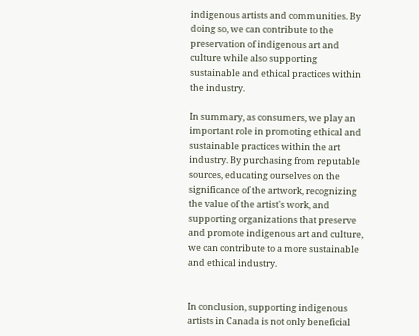indigenous artists and communities. By doing so, we can contribute to the preservation of indigenous art and culture while also supporting sustainable and ethical practices within the industry.

In summary, as consumers, we play an important role in promoting ethical and sustainable practices within the art industry. By purchasing from reputable sources, educating ourselves on the significance of the artwork, recognizing the value of the artist's work, and supporting organizations that preserve and promote indigenous art and culture, we can contribute to a more sustainable and ethical industry.


In conclusion, supporting indigenous artists in Canada is not only beneficial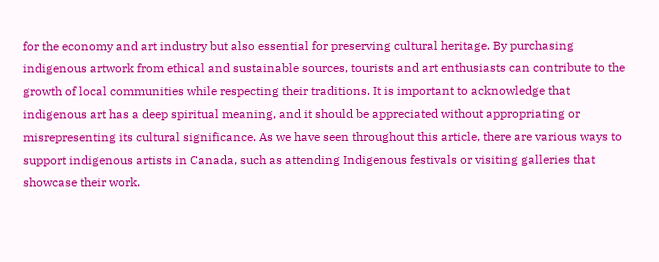for the economy and art industry but also essential for preserving cultural heritage. By purchasing indigenous artwork from ethical and sustainable sources, tourists and art enthusiasts can contribute to the growth of local communities while respecting their traditions. It is important to acknowledge that indigenous art has a deep spiritual meaning, and it should be appreciated without appropriating or misrepresenting its cultural significance. As we have seen throughout this article, there are various ways to support indigenous artists in Canada, such as attending Indigenous festivals or visiting galleries that showcase their work.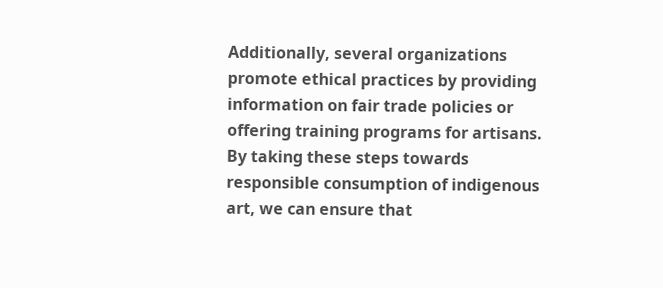Additionally, several organizations promote ethical practices by providing information on fair trade policies or offering training programs for artisans. By taking these steps towards responsible consumption of indigenous art, we can ensure that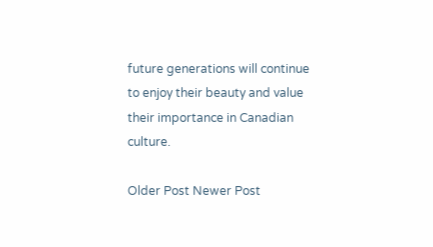future generations will continue to enjoy their beauty and value their importance in Canadian culture.

Older Post Newer Post